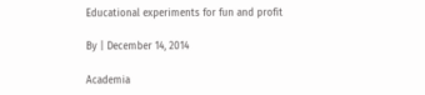Educational experiments for fun and profit

By | December 14, 2014

Academia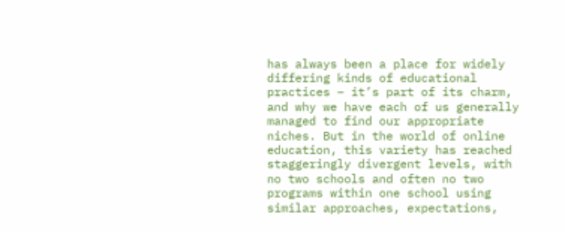has always been a place for widely differing kinds of educational practices – it’s part of its charm, and why we have each of us generally managed to find our appropriate niches. But in the world of online education, this variety has reached staggeringly divergent levels, with no two schools and often no two programs within one school using similar approaches, expectations,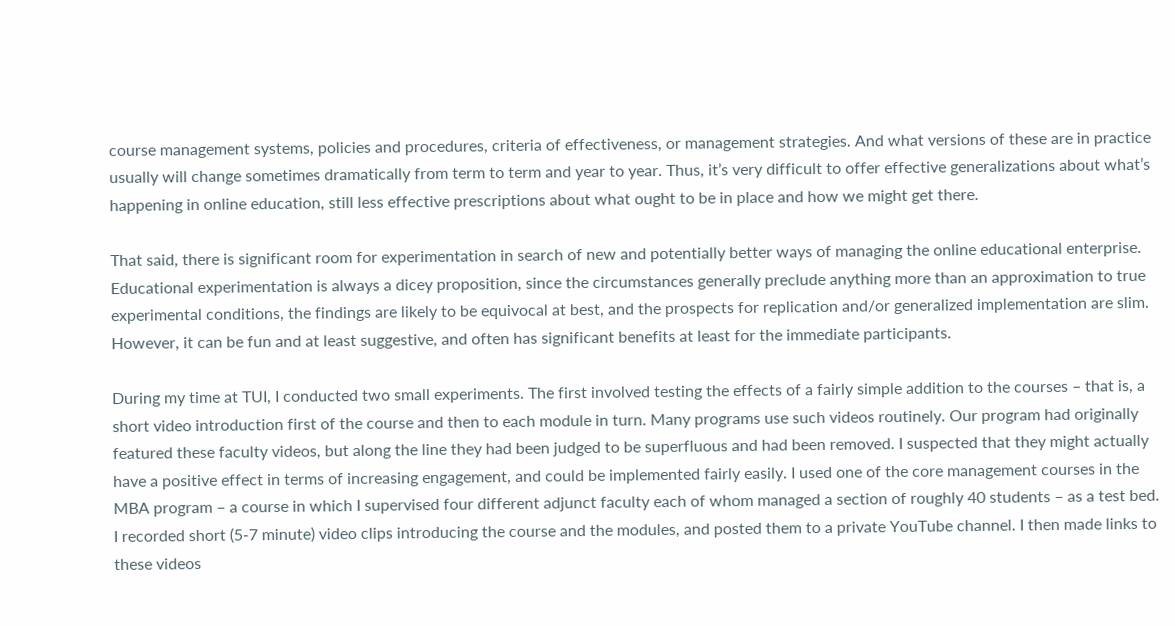course management systems, policies and procedures, criteria of effectiveness, or management strategies. And what versions of these are in practice usually will change sometimes dramatically from term to term and year to year. Thus, it’s very difficult to offer effective generalizations about what’s happening in online education, still less effective prescriptions about what ought to be in place and how we might get there.

That said, there is significant room for experimentation in search of new and potentially better ways of managing the online educational enterprise. Educational experimentation is always a dicey proposition, since the circumstances generally preclude anything more than an approximation to true experimental conditions, the findings are likely to be equivocal at best, and the prospects for replication and/or generalized implementation are slim. However, it can be fun and at least suggestive, and often has significant benefits at least for the immediate participants.

During my time at TUI, I conducted two small experiments. The first involved testing the effects of a fairly simple addition to the courses – that is, a short video introduction first of the course and then to each module in turn. Many programs use such videos routinely. Our program had originally featured these faculty videos, but along the line they had been judged to be superfluous and had been removed. I suspected that they might actually have a positive effect in terms of increasing engagement, and could be implemented fairly easily. I used one of the core management courses in the MBA program – a course in which I supervised four different adjunct faculty each of whom managed a section of roughly 40 students – as a test bed. I recorded short (5-7 minute) video clips introducing the course and the modules, and posted them to a private YouTube channel. I then made links to these videos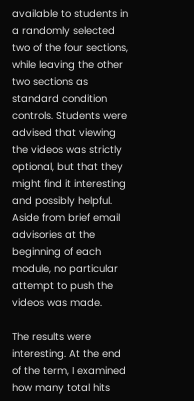available to students in a randomly selected two of the four sections, while leaving the other two sections as standard condition controls. Students were advised that viewing the videos was strictly optional, but that they might find it interesting and possibly helpful. Aside from brief email advisories at the beginning of each module, no particular attempt to push the videos was made.

The results were interesting. At the end of the term, I examined how many total hits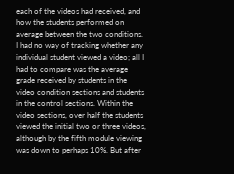each of the videos had received, and how the students performed on average between the two conditions. I had no way of tracking whether any individual student viewed a video; all I had to compare was the average grade received by students in the video condition sections and students in the control sections. Within the video sections, over half the students viewed the initial two or three videos, although by the fifth module viewing was down to perhaps 10%. But after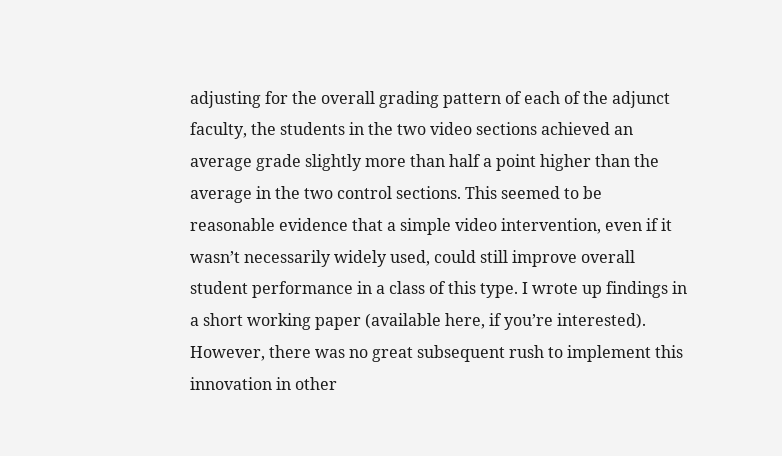adjusting for the overall grading pattern of each of the adjunct faculty, the students in the two video sections achieved an average grade slightly more than half a point higher than the average in the two control sections. This seemed to be reasonable evidence that a simple video intervention, even if it wasn’t necessarily widely used, could still improve overall student performance in a class of this type. I wrote up findings in a short working paper (available here, if you’re interested). However, there was no great subsequent rush to implement this innovation in other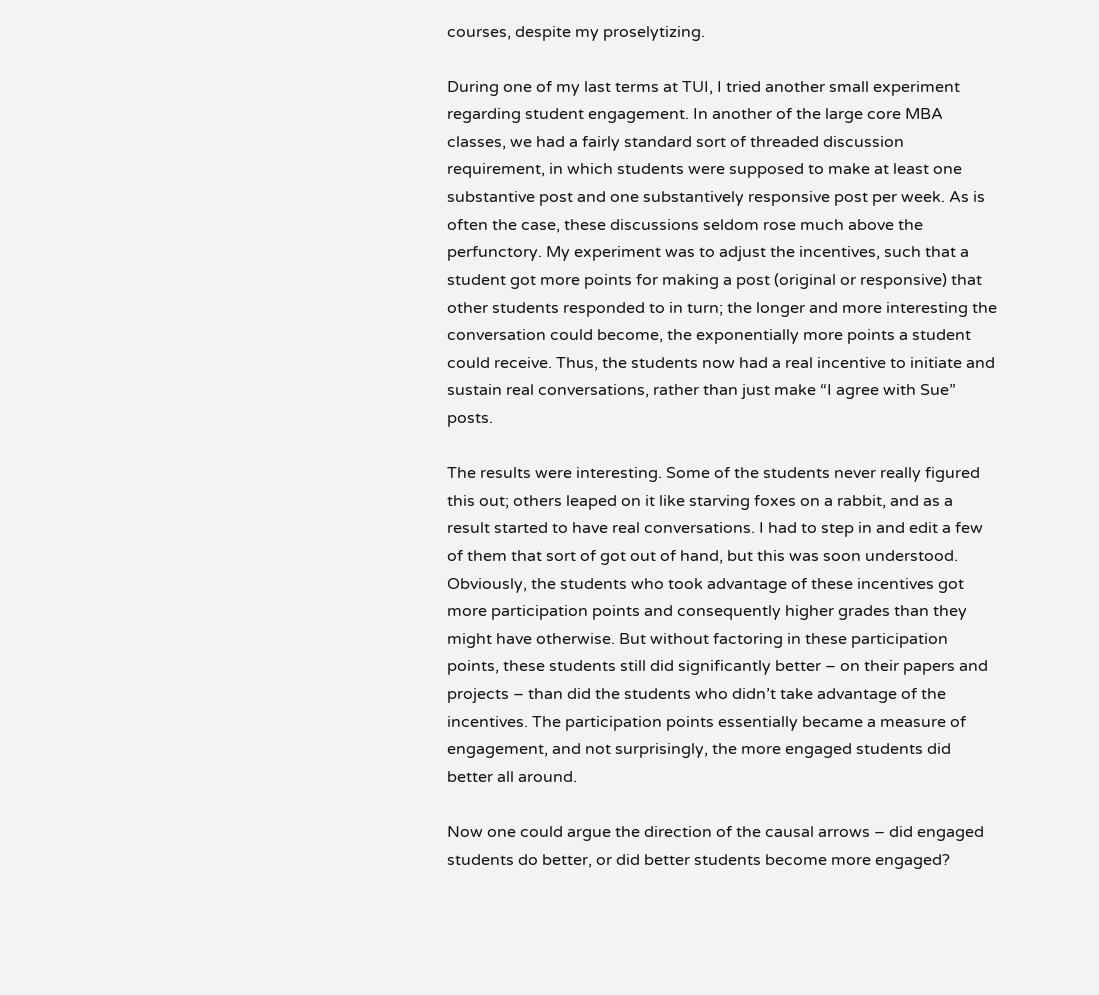courses, despite my proselytizing.

During one of my last terms at TUI, I tried another small experiment regarding student engagement. In another of the large core MBA classes, we had a fairly standard sort of threaded discussion requirement, in which students were supposed to make at least one substantive post and one substantively responsive post per week. As is often the case, these discussions seldom rose much above the perfunctory. My experiment was to adjust the incentives, such that a student got more points for making a post (original or responsive) that other students responded to in turn; the longer and more interesting the conversation could become, the exponentially more points a student could receive. Thus, the students now had a real incentive to initiate and sustain real conversations, rather than just make “I agree with Sue” posts.

The results were interesting. Some of the students never really figured this out; others leaped on it like starving foxes on a rabbit, and as a result started to have real conversations. I had to step in and edit a few of them that sort of got out of hand, but this was soon understood. Obviously, the students who took advantage of these incentives got more participation points and consequently higher grades than they might have otherwise. But without factoring in these participation points, these students still did significantly better – on their papers and projects – than did the students who didn’t take advantage of the incentives. The participation points essentially became a measure of engagement, and not surprisingly, the more engaged students did better all around.

Now one could argue the direction of the causal arrows – did engaged students do better, or did better students become more engaged?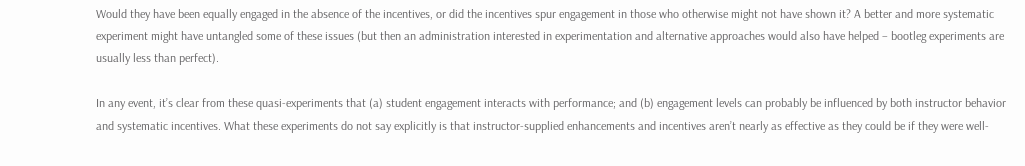Would they have been equally engaged in the absence of the incentives, or did the incentives spur engagement in those who otherwise might not have shown it? A better and more systematic experiment might have untangled some of these issues (but then an administration interested in experimentation and alternative approaches would also have helped – bootleg experiments are usually less than perfect).

In any event, it’s clear from these quasi-experiments that (a) student engagement interacts with performance; and (b) engagement levels can probably be influenced by both instructor behavior and systematic incentives. What these experiments do not say explicitly is that instructor-supplied enhancements and incentives aren’t nearly as effective as they could be if they were well-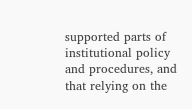supported parts of institutional policy and procedures, and that relying on the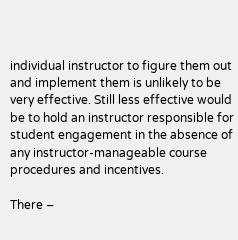individual instructor to figure them out and implement them is unlikely to be very effective. Still less effective would be to hold an instructor responsible for student engagement in the absence of any instructor-manageable course procedures and incentives.

There –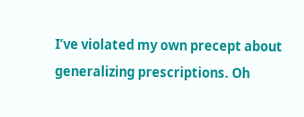I’ve violated my own precept about generalizing prescriptions. Oh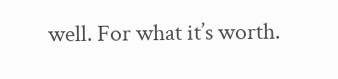well. For what it’s worth.